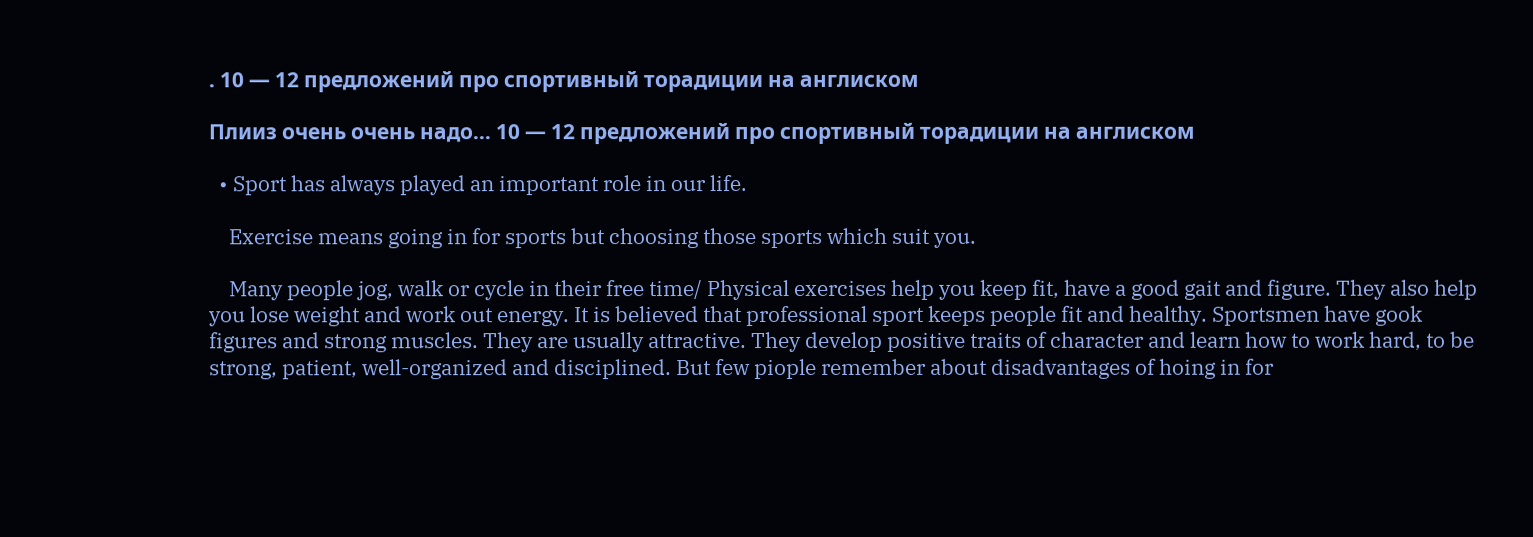. 10 — 12 предложений про спортивный торадиции на англиском

Плииз очень очень надо… 10 — 12 предложений про спортивный торадиции на англиском

  • Sport has always played an important role in our life.

    Exercise means going in for sports but choosing those sports which suit you.

    Many people jog, walk or cycle in their free time/ Physical exercises help you keep fit, have a good gait and figure. They also help you lose weight and work out energy. It is believed that professional sport keeps people fit and healthy. Sportsmen have gook figures and strong muscles. They are usually attractive. They develop positive traits of character and learn how to work hard, to be strong, patient, well-organized and disciplined. But few piople remember about disadvantages of hoing in for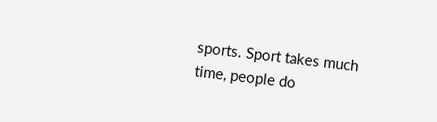sports. Sport takes much time, people do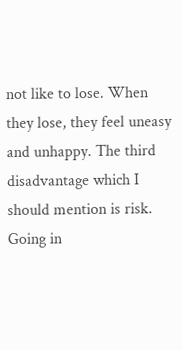not like to lose. When they lose, they feel uneasy and unhappy. The third disadvantage which I should mention is risk. Going in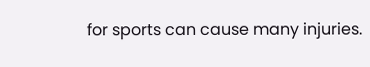for sports can cause many injuries.